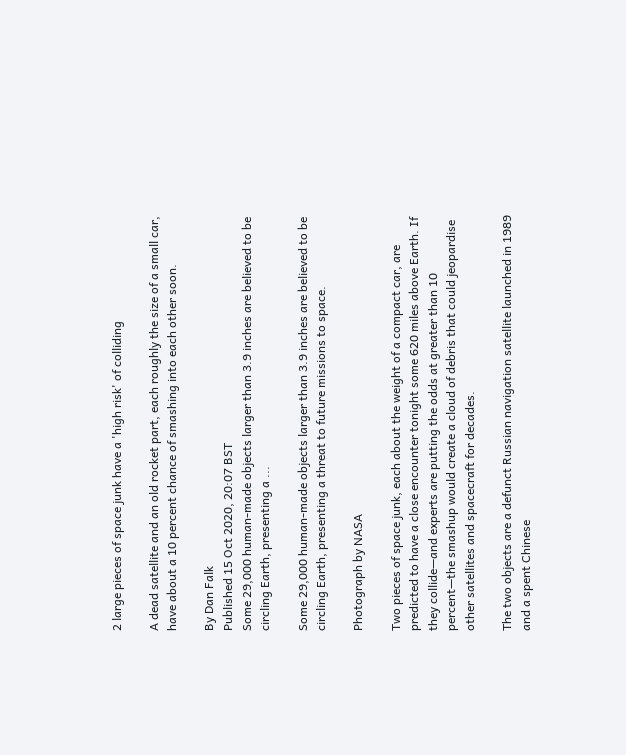2 large pieces of space junk have a 'high risk' of colliding

A dead satellite and an old rocket part, each roughly the size of a small car, have about a 10 percent chance of smashing into each other soon.

By Dan Falk
Published 15 Oct 2020, 20:07 BST
Some 29,000 human-made objects larger than 3.9 inches are believed to be circling Earth, presenting a ...

Some 29,000 human-made objects larger than 3.9 inches are believed to be circling Earth, presenting a threat to future missions to space.

Photograph by NASA

Two pieces of space junk, each about the weight of a compact car, are predicted to have a close encounter tonight some 620 miles above Earth. If they collide—and experts are putting the odds at greater than 10 percent—the smashup would create a cloud of debris that could jeopardise other satellites and spacecraft for decades.

The two objects are a defunct Russian navigation satellite launched in 1989 and a spent Chinese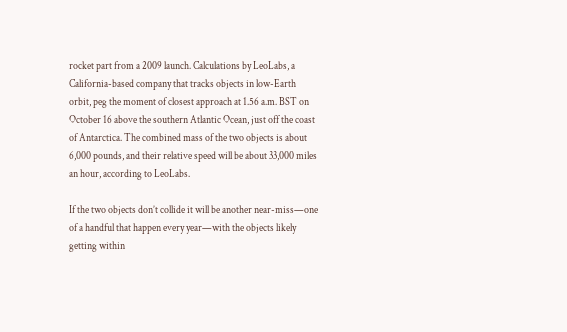rocket part from a 2009 launch. Calculations by LeoLabs, a California-based company that tracks objects in low-Earth orbit, peg the moment of closest approach at 1.56 a.m. BST on October 16 above the southern Atlantic Ocean, just off the coast of Antarctica. The combined mass of the two objects is about 6,000 pounds, and their relative speed will be about 33,000 miles an hour, according to LeoLabs.

If the two objects don’t collide it will be another near-miss—one of a handful that happen every year—with the objects likely getting within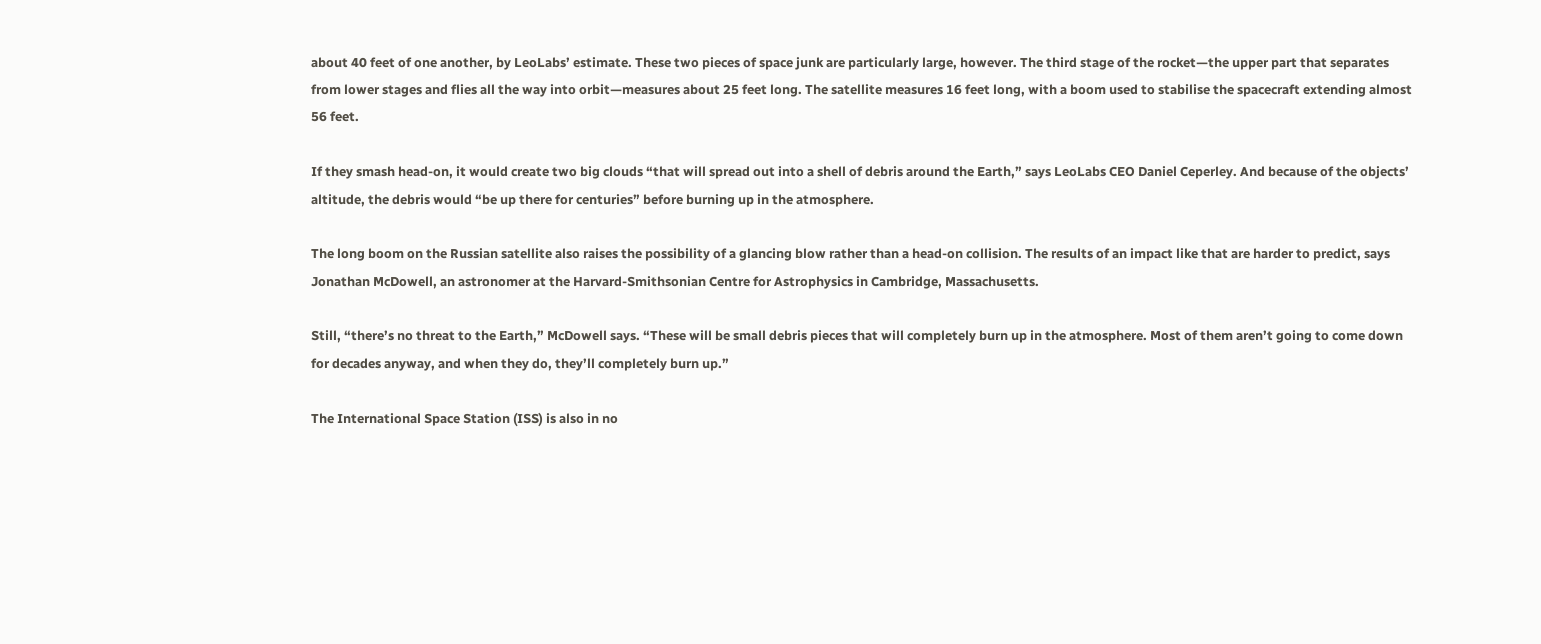about 40 feet of one another, by LeoLabs’ estimate. These two pieces of space junk are particularly large, however. The third stage of the rocket—the upper part that separates from lower stages and flies all the way into orbit—measures about 25 feet long. The satellite measures 16 feet long, with a boom used to stabilise the spacecraft extending almost 56 feet.

If they smash head-on, it would create two big clouds “that will spread out into a shell of debris around the Earth,” says LeoLabs CEO Daniel Ceperley. And because of the objects’ altitude, the debris would “be up there for centuries” before burning up in the atmosphere.

The long boom on the Russian satellite also raises the possibility of a glancing blow rather than a head-on collision. The results of an impact like that are harder to predict, says Jonathan McDowell, an astronomer at the Harvard-Smithsonian Centre for Astrophysics in Cambridge, Massachusetts.

Still, “there’s no threat to the Earth,” McDowell says. “These will be small debris pieces that will completely burn up in the atmosphere. Most of them aren’t going to come down for decades anyway, and when they do, they’ll completely burn up.”

The International Space Station (ISS) is also in no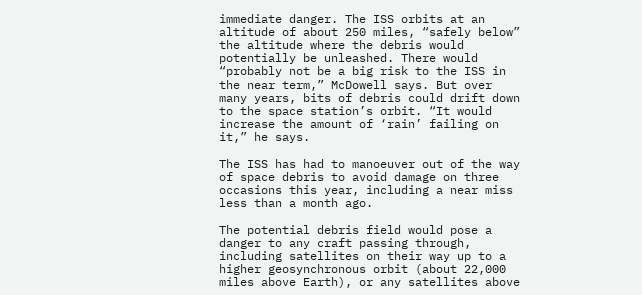immediate danger. The ISS orbits at an altitude of about 250 miles, “safely below” the altitude where the debris would potentially be unleashed. There would “probably not be a big risk to the ISS in the near term,” McDowell says. But over many years, bits of debris could drift down to the space station’s orbit. “It would increase the amount of ‘rain’ failing on it,” he says.

The ISS has had to manoeuver out of the way of space debris to avoid damage on three occasions this year, including a near miss less than a month ago.

The potential debris field would pose a danger to any craft passing through, including satellites on their way up to a higher geosynchronous orbit (about 22,000 miles above Earth), or any satellites above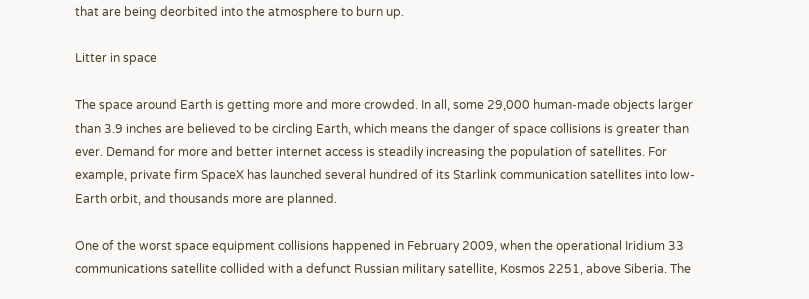that are being deorbited into the atmosphere to burn up.

Litter in space

The space around Earth is getting more and more crowded. In all, some 29,000 human-made objects larger than 3.9 inches are believed to be circling Earth, which means the danger of space collisions is greater than ever. Demand for more and better internet access is steadily increasing the population of satellites. For example, private firm SpaceX has launched several hundred of its Starlink communication satellites into low-Earth orbit, and thousands more are planned.

One of the worst space equipment collisions happened in February 2009, when the operational Iridium 33 communications satellite collided with a defunct Russian military satellite, Kosmos 2251, above Siberia. The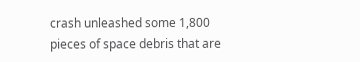crash unleashed some 1,800 pieces of space debris that are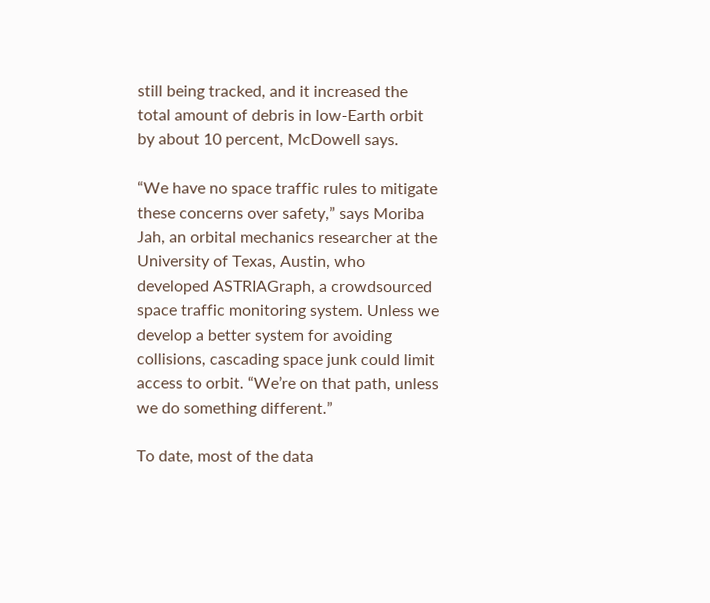still being tracked, and it increased the total amount of debris in low-Earth orbit by about 10 percent, McDowell says.

“We have no space traffic rules to mitigate these concerns over safety,” says Moriba Jah, an orbital mechanics researcher at the University of Texas, Austin, who developed ASTRIAGraph, a crowdsourced space traffic monitoring system. Unless we develop a better system for avoiding collisions, cascading space junk could limit access to orbit. “We’re on that path, unless we do something different.”

To date, most of the data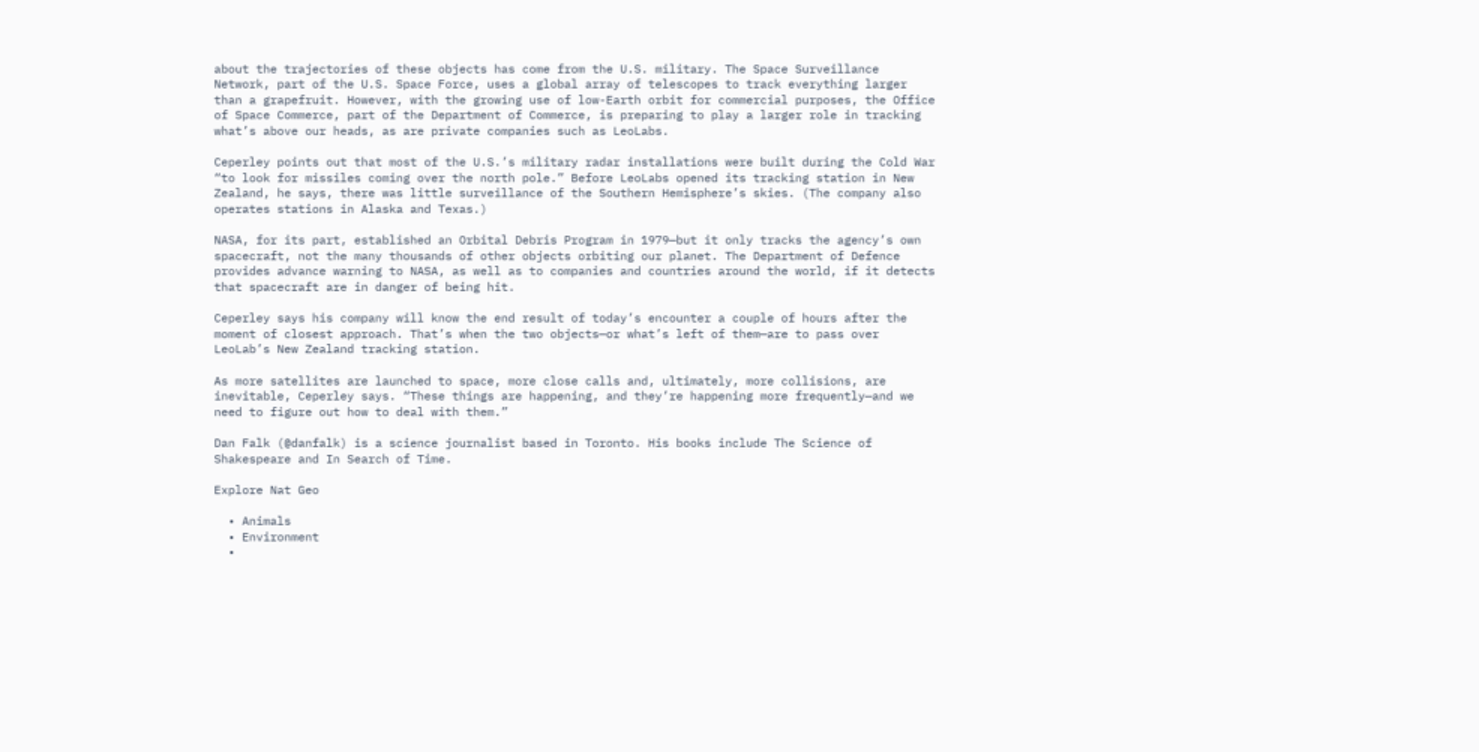about the trajectories of these objects has come from the U.S. military. The Space Surveillance Network, part of the U.S. Space Force, uses a global array of telescopes to track everything larger than a grapefruit. However, with the growing use of low-Earth orbit for commercial purposes, the Office of Space Commerce, part of the Department of Commerce, is preparing to play a larger role in tracking what’s above our heads, as are private companies such as LeoLabs.

Ceperley points out that most of the U.S.’s military radar installations were built during the Cold War “to look for missiles coming over the north pole.” Before LeoLabs opened its tracking station in New Zealand, he says, there was little surveillance of the Southern Hemisphere’s skies. (The company also operates stations in Alaska and Texas.)

NASA, for its part, established an Orbital Debris Program in 1979—but it only tracks the agency’s own spacecraft, not the many thousands of other objects orbiting our planet. The Department of Defence provides advance warning to NASA, as well as to companies and countries around the world, if it detects that spacecraft are in danger of being hit.

Ceperley says his company will know the end result of today’s encounter a couple of hours after the moment of closest approach. That’s when the two objects—or what’s left of them—are to pass over LeoLab’s New Zealand tracking station.

As more satellites are launched to space, more close calls and, ultimately, more collisions, are inevitable, Ceperley says. “These things are happening, and they’re happening more frequently—and we need to figure out how to deal with them.”

Dan Falk (@danfalk) is a science journalist based in Toronto. His books include The Science of Shakespeare and In Search of Time.

Explore Nat Geo

  • Animals
  • Environment
  •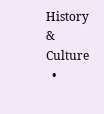History & Culture
  •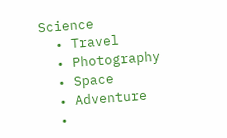Science
  • Travel
  • Photography
  • Space
  • Adventure
  •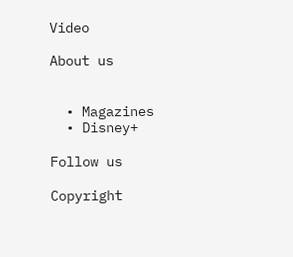Video

About us


  • Magazines
  • Disney+

Follow us

Copyright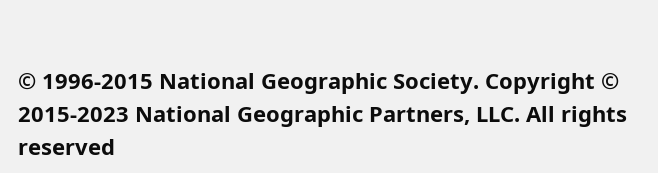© 1996-2015 National Geographic Society. Copyright © 2015-2023 National Geographic Partners, LLC. All rights reserved